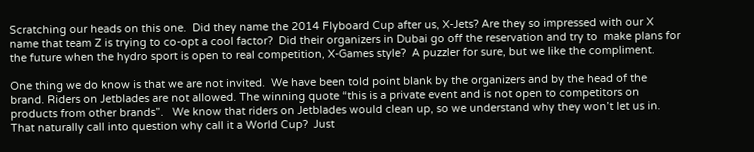Scratching our heads on this one.  Did they name the 2014 Flyboard Cup after us, X-Jets? Are they so impressed with our X name that team Z is trying to co-opt a cool factor?  Did their organizers in Dubai go off the reservation and try to  make plans for the future when the hydro sport is open to real competition, X-Games style?  A puzzler for sure, but we like the compliment.

One thing we do know is that we are not invited.  We have been told point blank by the organizers and by the head of the brand. Riders on Jetblades are not allowed. The winning quote “this is a private event and is not open to competitors on products from other brands”.   We know that riders on Jetblades would clean up, so we understand why they won’t let us in.   That naturally call into question why call it a World Cup?  Just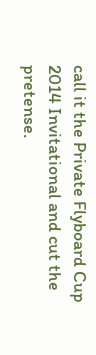call it the Private Flyboard Cup 2014 Invitational and cut the pretense.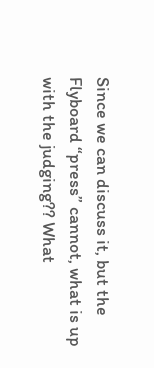Since we can discuss it, but the Flyboard “press” cannot, what is up with the judging?? What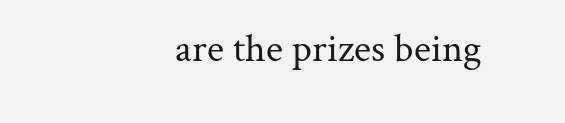are the prizes being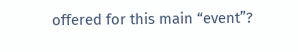offered for this main “event”?